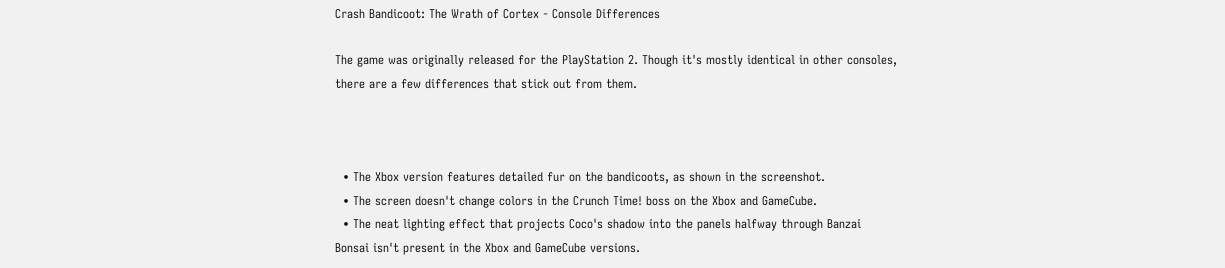Crash Bandicoot: The Wrath of Cortex - Console Differences

The game was originally released for the PlayStation 2. Though it's mostly identical in other consoles, there are a few differences that stick out from them.



  • The Xbox version features detailed fur on the bandicoots, as shown in the screenshot.
  • The screen doesn't change colors in the Crunch Time! boss on the Xbox and GameCube.
  • The neat lighting effect that projects Coco's shadow into the panels halfway through Banzai Bonsai isn't present in the Xbox and GameCube versions.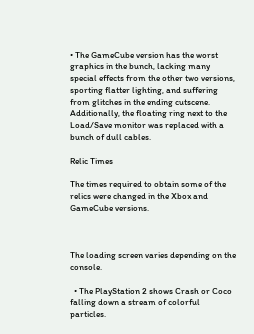• The GameCube version has the worst graphics in the bunch, lacking many special effects from the other two versions, sporting flatter lighting, and suffering from glitches in the ending cutscene. Additionally, the floating ring next to the Load/Save monitor was replaced with a bunch of dull cables.

Relic Times

The times required to obtain some of the relics were changed in the Xbox and GameCube versions.



The loading screen varies depending on the console.

  • The PlayStation 2 shows Crash or Coco falling down a stream of colorful particles.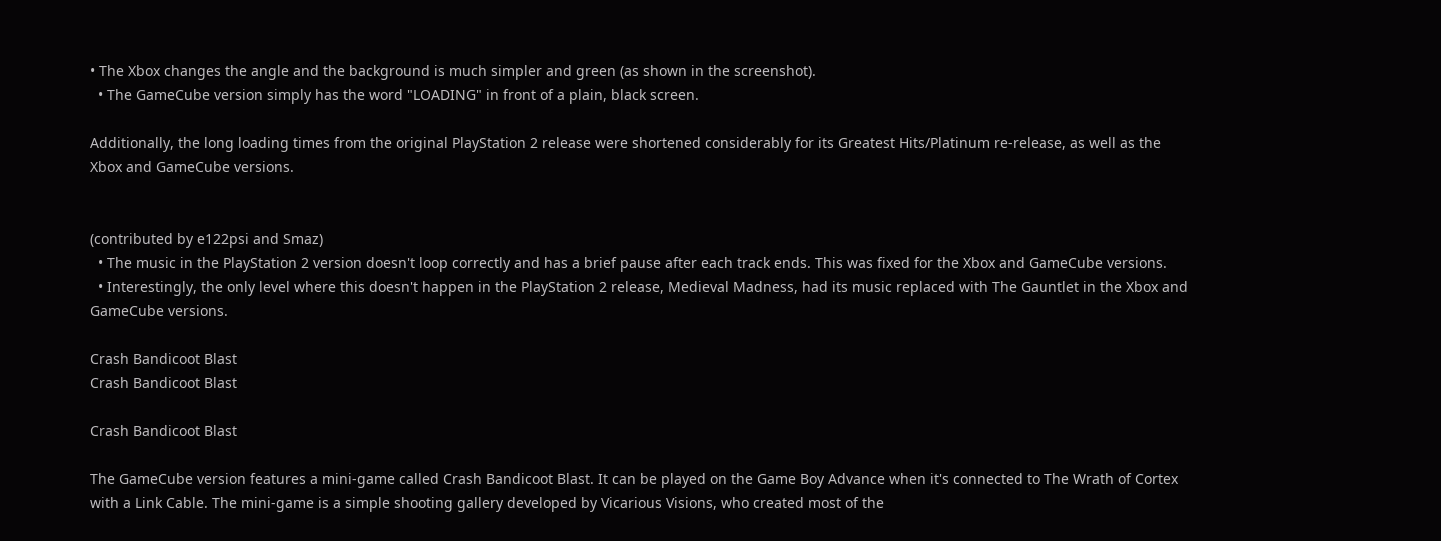• The Xbox changes the angle and the background is much simpler and green (as shown in the screenshot).
  • The GameCube version simply has the word "LOADING" in front of a plain, black screen.

Additionally, the long loading times from the original PlayStation 2 release were shortened considerably for its Greatest Hits/Platinum re-release, as well as the Xbox and GameCube versions.


(contributed by e122psi and Smaz)
  • The music in the PlayStation 2 version doesn't loop correctly and has a brief pause after each track ends. This was fixed for the Xbox and GameCube versions.
  • Interestingly, the only level where this doesn't happen in the PlayStation 2 release, Medieval Madness, had its music replaced with The Gauntlet in the Xbox and GameCube versions.

Crash Bandicoot Blast
Crash Bandicoot Blast

Crash Bandicoot Blast

The GameCube version features a mini-game called Crash Bandicoot Blast. It can be played on the Game Boy Advance when it's connected to The Wrath of Cortex with a Link Cable. The mini-game is a simple shooting gallery developed by Vicarious Visions, who created most of the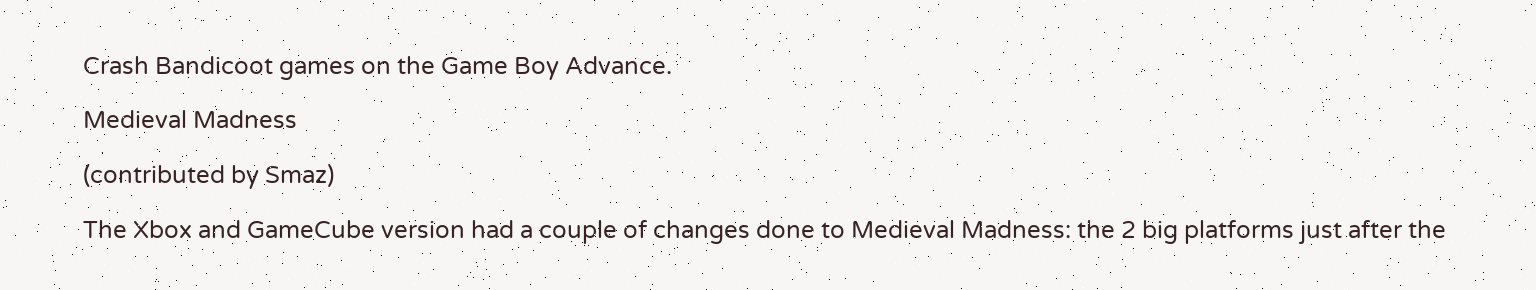Crash Bandicoot games on the Game Boy Advance.

Medieval Madness

(contributed by Smaz)

The Xbox and GameCube version had a couple of changes done to Medieval Madness: the 2 big platforms just after the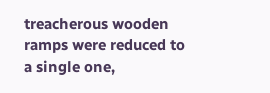treacherous wooden ramps were reduced to a single one,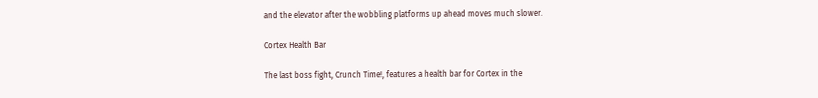and the elevator after the wobbling platforms up ahead moves much slower.

Cortex Health Bar

The last boss fight, Crunch Time!, features a health bar for Cortex in the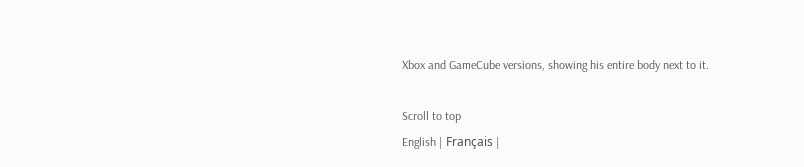Xbox and GameCube versions, showing his entire body next to it.

Scroll to top
English | Français |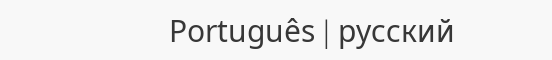Português | русский